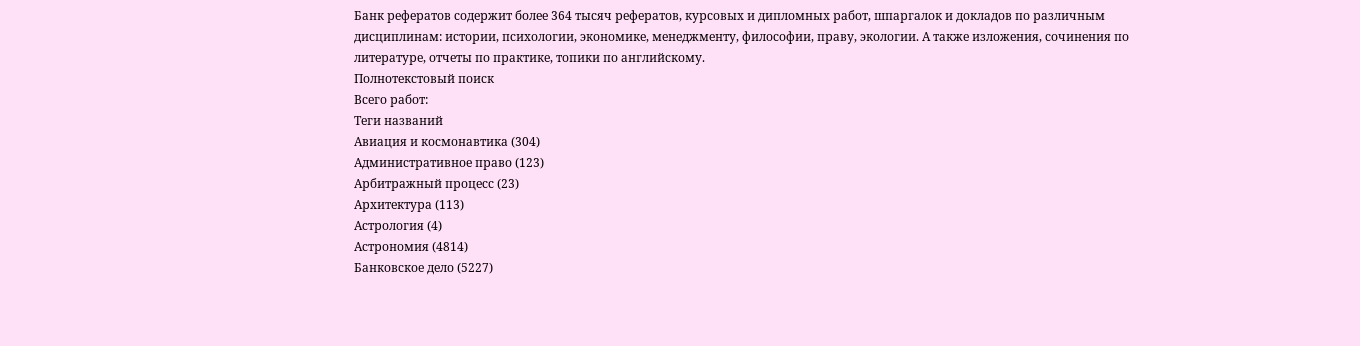Банк рефератов содержит более 364 тысяч рефератов, курсовых и дипломных работ, шпаргалок и докладов по различным дисциплинам: истории, психологии, экономике, менеджменту, философии, праву, экологии. А также изложения, сочинения по литературе, отчеты по практике, топики по английскому.
Полнотекстовый поиск
Всего работ:
Теги названий
Авиация и космонавтика (304)
Административное право (123)
Арбитражный процесс (23)
Архитектура (113)
Астрология (4)
Астрономия (4814)
Банковское дело (5227)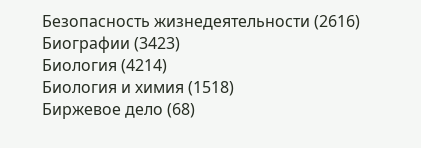Безопасность жизнедеятельности (2616)
Биографии (3423)
Биология (4214)
Биология и химия (1518)
Биржевое дело (68)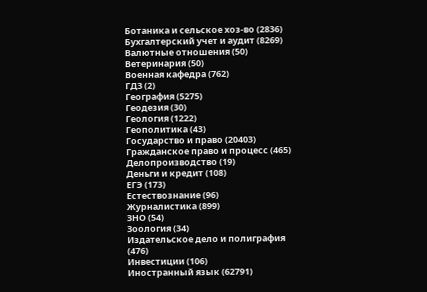Ботаника и сельское хоз-во (2836)
Бухгалтерский учет и аудит (8269)
Валютные отношения (50)
Ветеринария (50)
Военная кафедра (762)
ГДЗ (2)
География (5275)
Геодезия (30)
Геология (1222)
Геополитика (43)
Государство и право (20403)
Гражданское право и процесс (465)
Делопроизводство (19)
Деньги и кредит (108)
ЕГЭ (173)
Естествознание (96)
Журналистика (899)
ЗНО (54)
Зоология (34)
Издательское дело и полиграфия (476)
Инвестиции (106)
Иностранный язык (62791)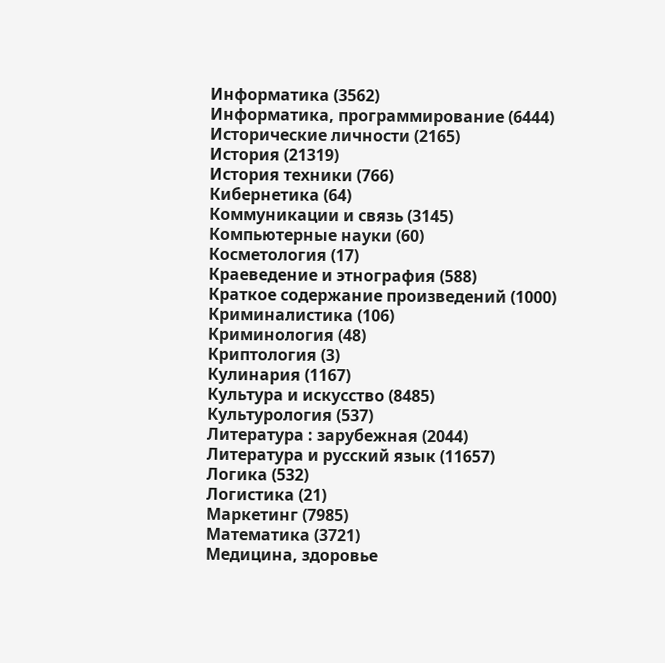Информатика (3562)
Информатика, программирование (6444)
Исторические личности (2165)
История (21319)
История техники (766)
Кибернетика (64)
Коммуникации и связь (3145)
Компьютерные науки (60)
Косметология (17)
Краеведение и этнография (588)
Краткое содержание произведений (1000)
Криминалистика (106)
Криминология (48)
Криптология (3)
Кулинария (1167)
Культура и искусство (8485)
Культурология (537)
Литература : зарубежная (2044)
Литература и русский язык (11657)
Логика (532)
Логистика (21)
Маркетинг (7985)
Математика (3721)
Медицина, здоровье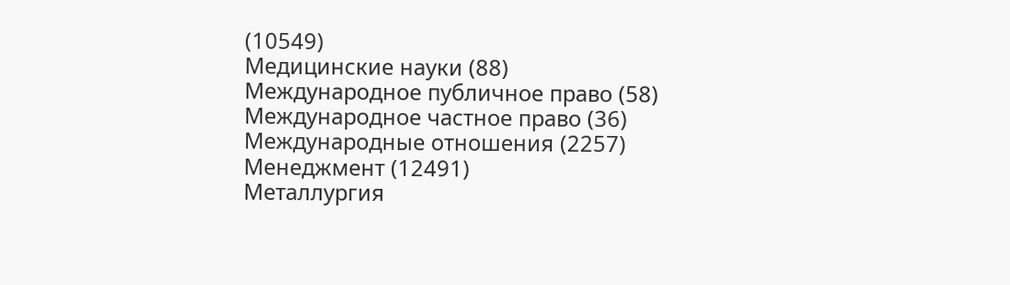(10549)
Медицинские науки (88)
Международное публичное право (58)
Международное частное право (36)
Международные отношения (2257)
Менеджмент (12491)
Металлургия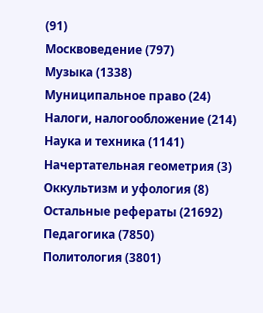(91)
Москвоведение (797)
Музыка (1338)
Муниципальное право (24)
Налоги, налогообложение (214)
Наука и техника (1141)
Начертательная геометрия (3)
Оккультизм и уфология (8)
Остальные рефераты (21692)
Педагогика (7850)
Политология (3801)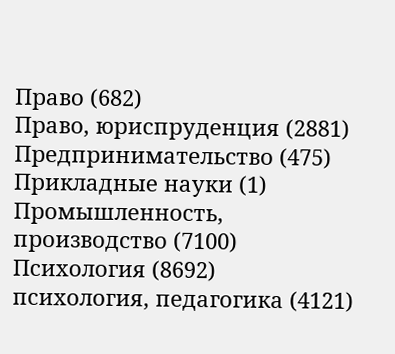Право (682)
Право, юриспруденция (2881)
Предпринимательство (475)
Прикладные науки (1)
Промышленность, производство (7100)
Психология (8692)
психология, педагогика (4121)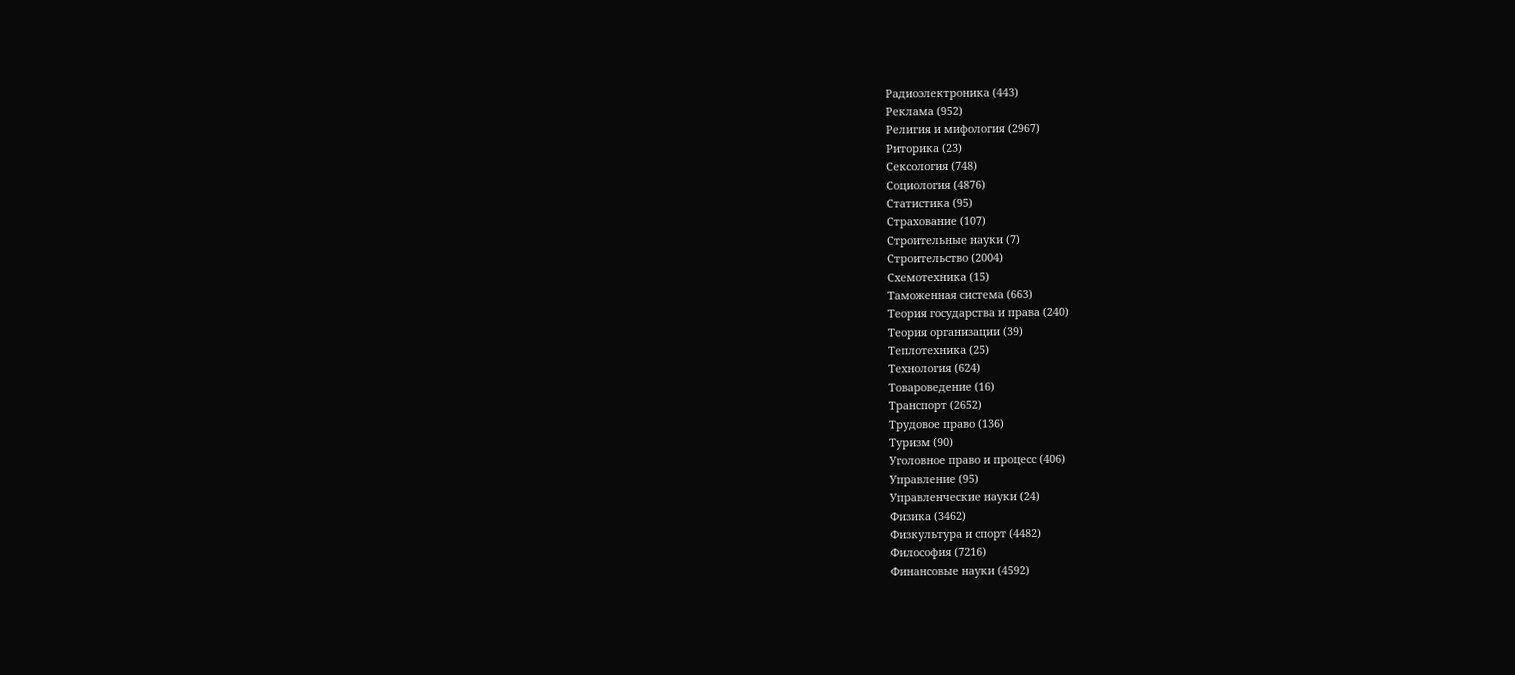Радиоэлектроника (443)
Реклама (952)
Религия и мифология (2967)
Риторика (23)
Сексология (748)
Социология (4876)
Статистика (95)
Страхование (107)
Строительные науки (7)
Строительство (2004)
Схемотехника (15)
Таможенная система (663)
Теория государства и права (240)
Теория организации (39)
Теплотехника (25)
Технология (624)
Товароведение (16)
Транспорт (2652)
Трудовое право (136)
Туризм (90)
Уголовное право и процесс (406)
Управление (95)
Управленческие науки (24)
Физика (3462)
Физкультура и спорт (4482)
Философия (7216)
Финансовые науки (4592)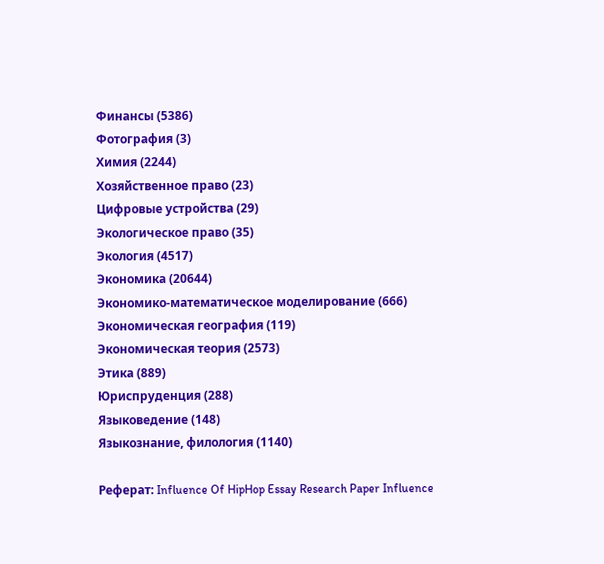Финансы (5386)
Фотография (3)
Химия (2244)
Хозяйственное право (23)
Цифровые устройства (29)
Экологическое право (35)
Экология (4517)
Экономика (20644)
Экономико-математическое моделирование (666)
Экономическая география (119)
Экономическая теория (2573)
Этика (889)
Юриспруденция (288)
Языковедение (148)
Языкознание, филология (1140)

Реферат: Influence Of HipHop Essay Research Paper Influence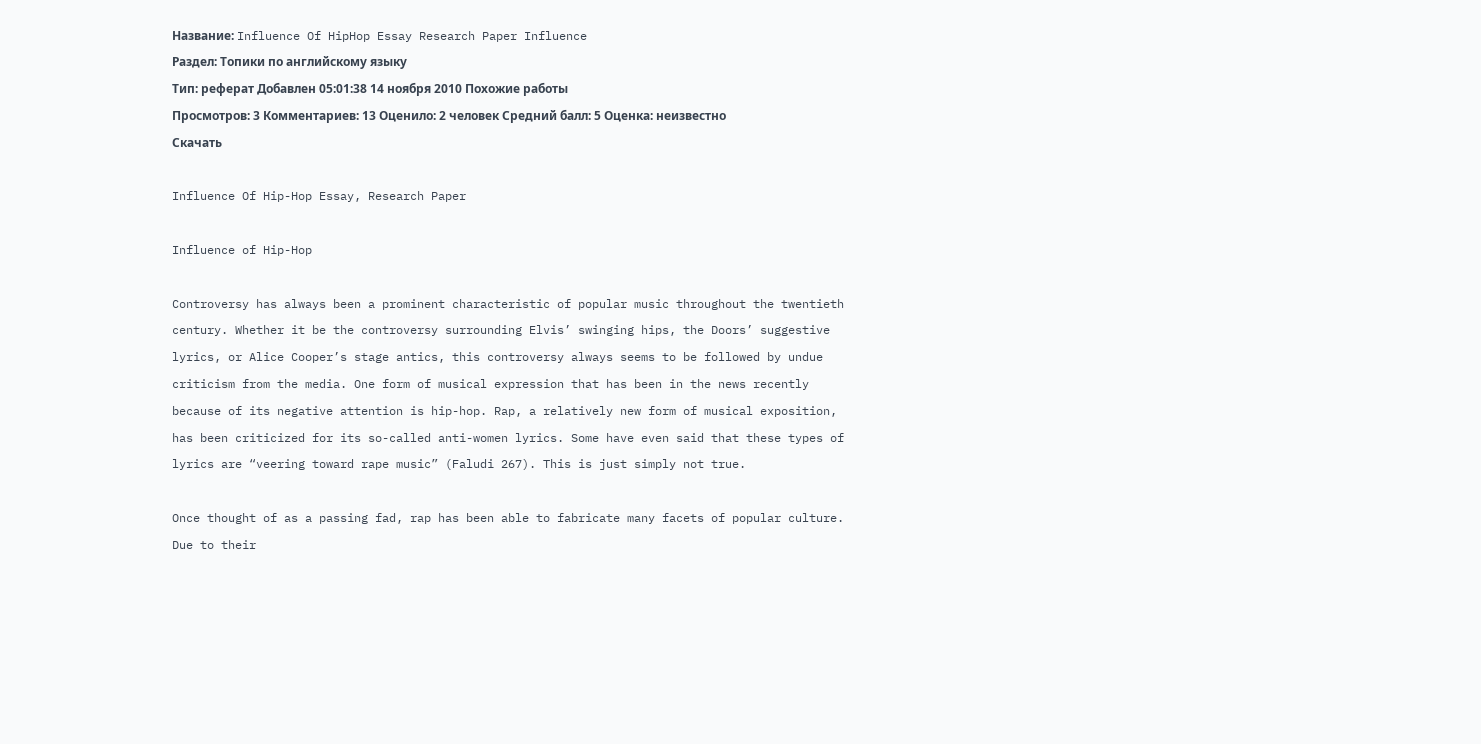Название: Influence Of HipHop Essay Research Paper Influence
Раздел: Топики по английскому языку
Тип: реферат Добавлен 05:01:38 14 ноября 2010 Похожие работы
Просмотров: 3 Комментариев: 13 Оценило: 2 человек Средний балл: 5 Оценка: неизвестно     Скачать

Influence Of Hip-Hop Essay, Research Paper

Influence of Hip-Hop

Controversy has always been a prominent characteristic of popular music throughout the twentieth century. Whether it be the controversy surrounding Elvis’ swinging hips, the Doors’ suggestive lyrics, or Alice Cooper’s stage antics, this controversy always seems to be followed by undue criticism from the media. One form of musical expression that has been in the news recently because of its negative attention is hip-hop. Rap, a relatively new form of musical exposition, has been criticized for its so-called anti-women lyrics. Some have even said that these types of lyrics are “veering toward rape music” (Faludi 267). This is just simply not true.

Once thought of as a passing fad, rap has been able to fabricate many facets of popular culture. Due to their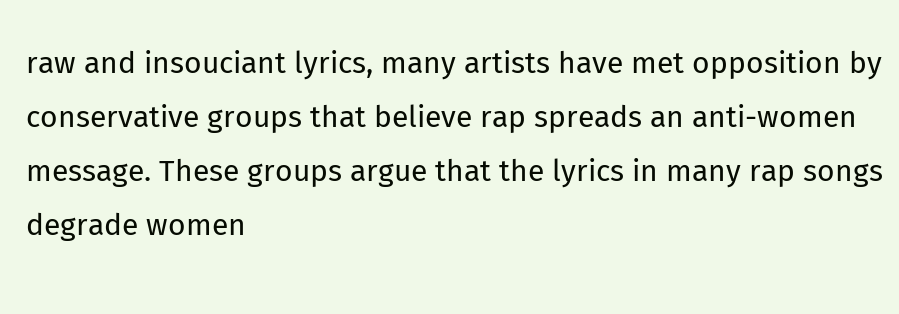raw and insouciant lyrics, many artists have met opposition by conservative groups that believe rap spreads an anti-women message. These groups argue that the lyrics in many rap songs degrade women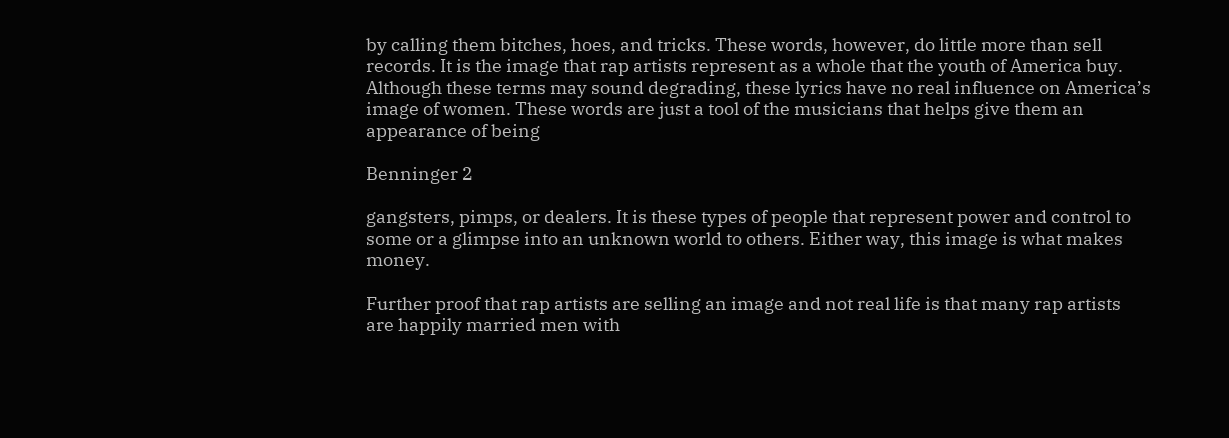by calling them bitches, hoes, and tricks. These words, however, do little more than sell records. It is the image that rap artists represent as a whole that the youth of America buy. Although these terms may sound degrading, these lyrics have no real influence on America’s image of women. These words are just a tool of the musicians that helps give them an appearance of being

Benninger 2

gangsters, pimps, or dealers. It is these types of people that represent power and control to some or a glimpse into an unknown world to others. Either way, this image is what makes money.

Further proof that rap artists are selling an image and not real life is that many rap artists are happily married men with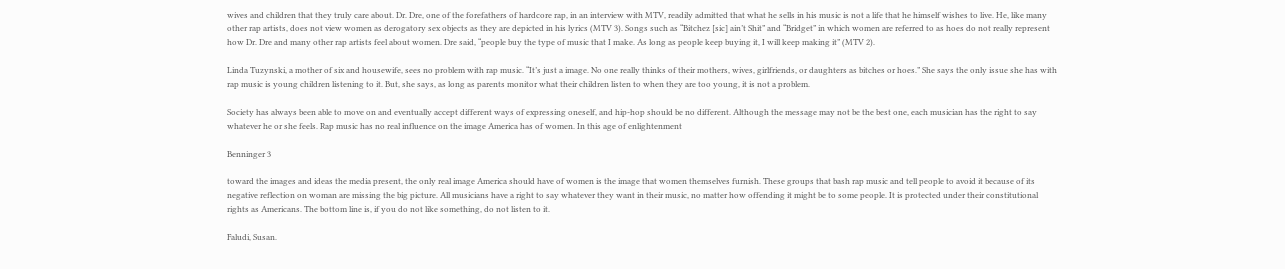wives and children that they truly care about. Dr. Dre, one of the forefathers of hardcore rap, in an interview with MTV, readily admitted that what he sells in his music is not a life that he himself wishes to live. He, like many other rap artists, does not view women as derogatory sex objects as they are depicted in his lyrics (MTV 3). Songs such as “Bitchez [sic] ain’t Shit” and “Bridget” in which women are referred to as hoes do not really represent how Dr. Dre and many other rap artists feel about women. Dre said, “people buy the type of music that I make. As long as people keep buying it, I will keep making it” (MTV 2).

Linda Tuzynski, a mother of six and housewife, sees no problem with rap music. “It’s just a image. No one really thinks of their mothers, wives, girlfriends, or daughters as bitches or hoes.” She says the only issue she has with rap music is young children listening to it. But, she says, as long as parents monitor what their children listen to when they are too young, it is not a problem.

Society has always been able to move on and eventually accept different ways of expressing oneself, and hip-hop should be no different. Although the message may not be the best one, each musician has the right to say whatever he or she feels. Rap music has no real influence on the image America has of women. In this age of enlightenment

Benninger 3

toward the images and ideas the media present, the only real image America should have of women is the image that women themselves furnish. These groups that bash rap music and tell people to avoid it because of its negative reflection on woman are missing the big picture. All musicians have a right to say whatever they want in their music, no matter how offending it might be to some people. It is protected under their constitutional rights as Americans. The bottom line is, if you do not like something, do not listen to it.

Faludi, Susan.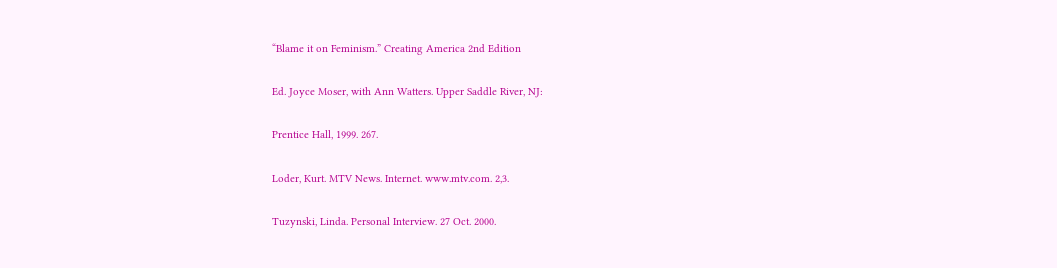“Blame it on Feminism.” Creating America 2nd Edition

Ed. Joyce Moser, with Ann Watters. Upper Saddle River, NJ:

Prentice Hall, 1999. 267.

Loder, Kurt. MTV News. Internet. www.mtv.com. 2,3.

Tuzynski, Linda. Personal Interview. 27 Oct. 2000.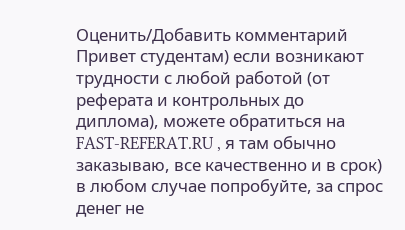Оценить/Добавить комментарий
Привет студентам) если возникают трудности с любой работой (от реферата и контрольных до диплома), можете обратиться на FAST-REFERAT.RU , я там обычно заказываю, все качественно и в срок) в любом случае попробуйте, за спрос денег не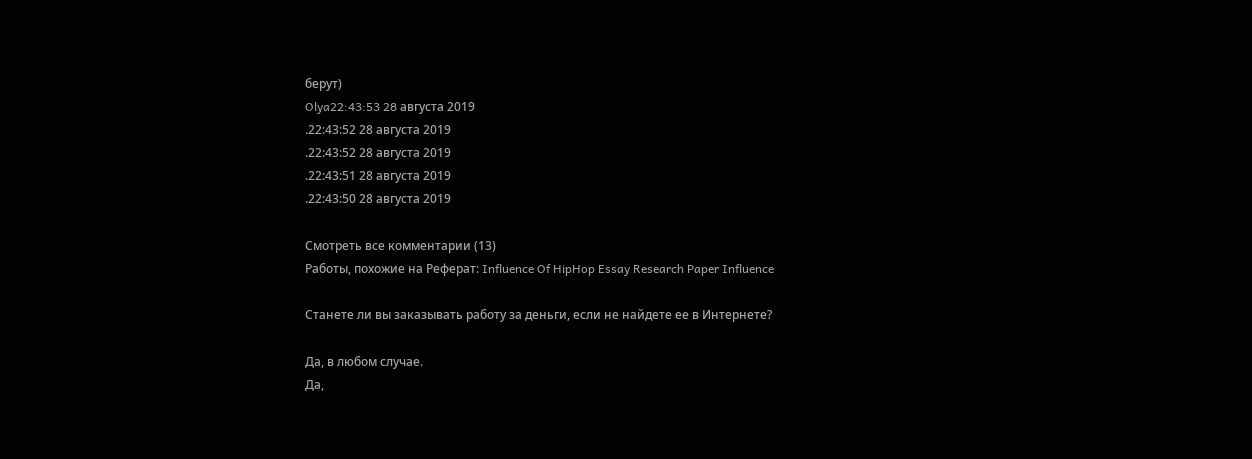берут)
Olya22:43:53 28 августа 2019
.22:43:52 28 августа 2019
.22:43:52 28 августа 2019
.22:43:51 28 августа 2019
.22:43:50 28 августа 2019

Смотреть все комментарии (13)
Работы, похожие на Реферат: Influence Of HipHop Essay Research Paper Influence

Станете ли вы заказывать работу за деньги, если не найдете ее в Интернете?

Да, в любом случае.
Да,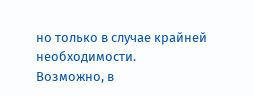но только в случае крайней необходимости.
Возможно, в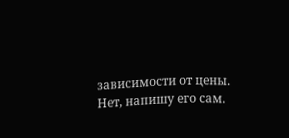зависимости от цены.
Нет, напишу его сам.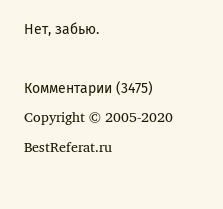Нет, забью.

Комментарии (3475)
Copyright © 2005-2020 BestReferat.ru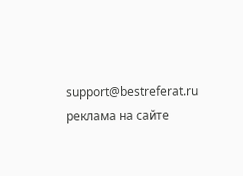support@bestreferat.ru реклама на сайте